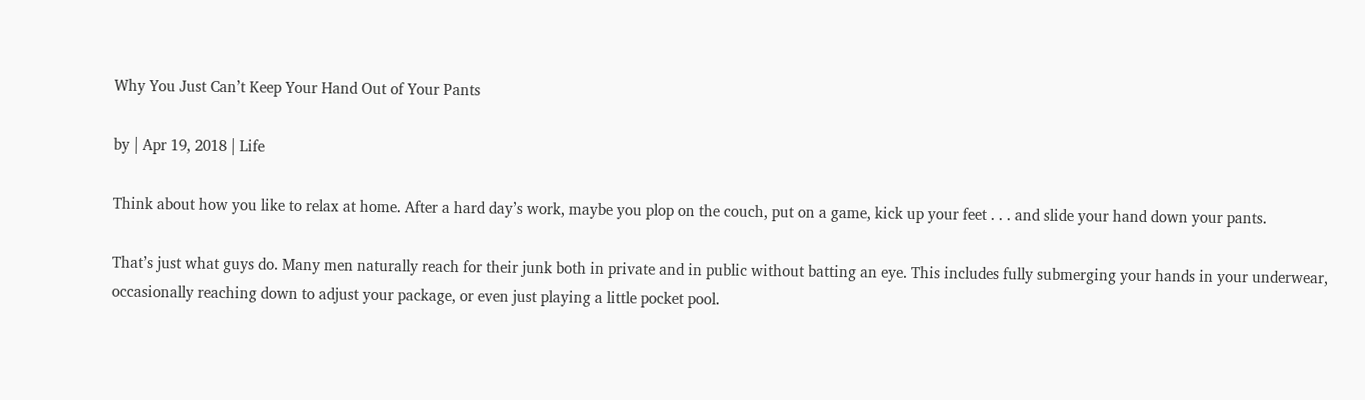Why You Just Can’t Keep Your Hand Out of Your Pants

by | Apr 19, 2018 | Life

Think about how you like to relax at home. After a hard day’s work, maybe you plop on the couch, put on a game, kick up your feet . . . and slide your hand down your pants.

That’s just what guys do. Many men naturally reach for their junk both in private and in public without batting an eye. This includes fully submerging your hands in your underwear, occasionally reaching down to adjust your package, or even just playing a little pocket pool.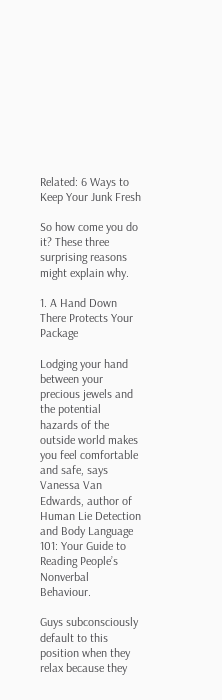Related: 6 Ways to Keep Your Junk Fresh

So how come you do it? These three surprising reasons might explain why.

1. A Hand Down There Protects Your Package

Lodging your hand between your precious jewels and the potential hazards of the outside world makes you feel comfortable and safe, says Vanessa Van Edwards, author of Human Lie Detection and Body Language 101: Your Guide to Reading People’s Nonverbal Behaviour.

Guys subconsciously default to this position when they relax because they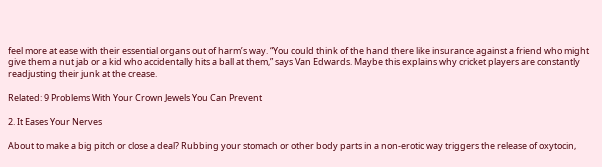feel more at ease with their essential organs out of harm’s way. “You could think of the hand there like insurance against a friend who might give them a nut jab or a kid who accidentally hits a ball at them,” says Van Edwards. Maybe this explains why cricket players are constantly readjusting their junk at the crease.

Related: 9 Problems With Your Crown Jewels You Can Prevent

2. It Eases Your Nerves

About to make a big pitch or close a deal? Rubbing your stomach or other body parts in a non-erotic way triggers the release of oxytocin,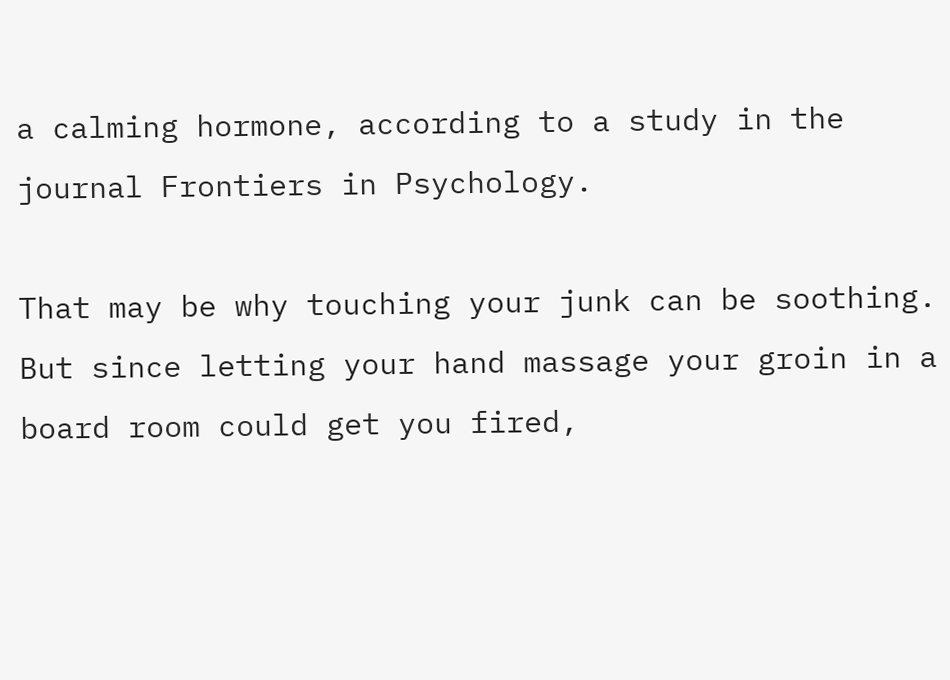a calming hormone, according to a study in the journal Frontiers in Psychology.

That may be why touching your junk can be soothing. But since letting your hand massage your groin in a board room could get you fired,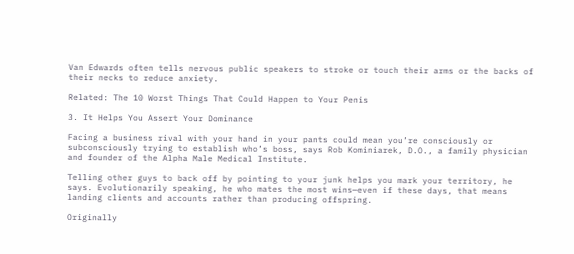Van Edwards often tells nervous public speakers to stroke or touch their arms or the backs of their necks to reduce anxiety.

Related: The 10 Worst Things That Could Happen to Your Penis

3. It Helps You Assert Your Dominance

Facing a business rival with your hand in your pants could mean you’re consciously or subconsciously trying to establish who’s boss, says Rob Kominiarek, D.O., a family physician and founder of the Alpha Male Medical Institute.

Telling other guys to back off by pointing to your junk helps you mark your territory, he says. Evolutionarily speaking, he who mates the most wins—even if these days, that means landing clients and accounts rather than producing offspring.

Originally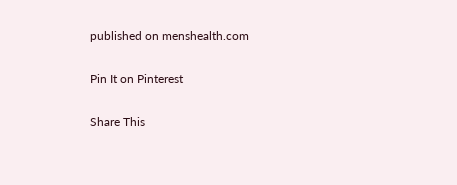published on menshealth.com

Pin It on Pinterest

Share This